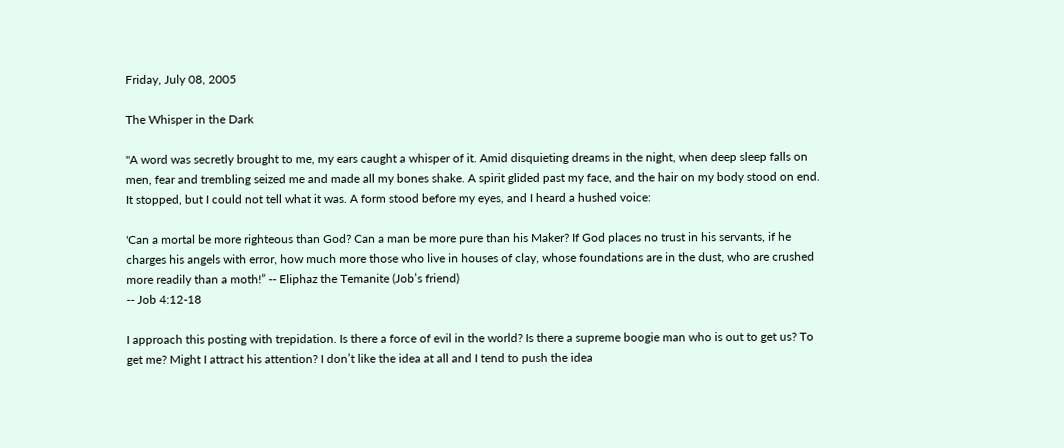Friday, July 08, 2005

The Whisper in the Dark

"A word was secretly brought to me, my ears caught a whisper of it. Amid disquieting dreams in the night, when deep sleep falls on men, fear and trembling seized me and made all my bones shake. A spirit glided past my face, and the hair on my body stood on end. It stopped, but I could not tell what it was. A form stood before my eyes, and I heard a hushed voice:

'Can a mortal be more righteous than God? Can a man be more pure than his Maker? If God places no trust in his servants, if he charges his angels with error, how much more those who live in houses of clay, whose foundations are in the dust, who are crushed more readily than a moth!” -- Eliphaz the Temanite (Job’s friend)
-- Job 4:12-18

I approach this posting with trepidation. Is there a force of evil in the world? Is there a supreme boogie man who is out to get us? To get me? Might I attract his attention? I don’t like the idea at all and I tend to push the idea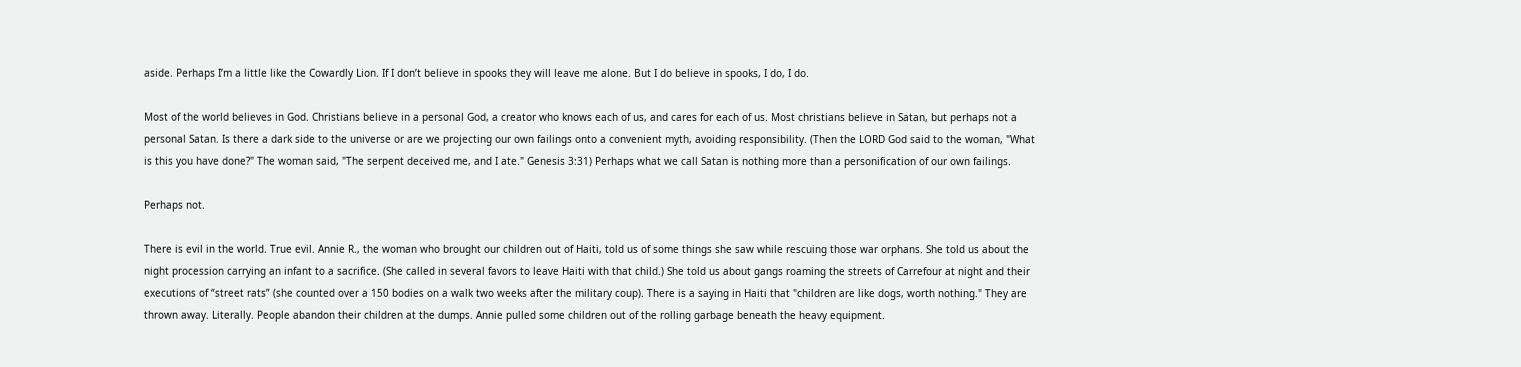aside. Perhaps I’m a little like the Cowardly Lion. If I don’t believe in spooks they will leave me alone. But I do believe in spooks, I do, I do.

Most of the world believes in God. Christians believe in a personal God, a creator who knows each of us, and cares for each of us. Most christians believe in Satan, but perhaps not a personal Satan. Is there a dark side to the universe or are we projecting our own failings onto a convenient myth, avoiding responsibility. (Then the LORD God said to the woman, "What is this you have done?" The woman said, "The serpent deceived me, and I ate." Genesis 3:31) Perhaps what we call Satan is nothing more than a personification of our own failings.

Perhaps not.

There is evil in the world. True evil. Annie R., the woman who brought our children out of Haiti, told us of some things she saw while rescuing those war orphans. She told us about the night procession carrying an infant to a sacrifice. (She called in several favors to leave Haiti with that child.) She told us about gangs roaming the streets of Carrefour at night and their executions of “street rats” (she counted over a 150 bodies on a walk two weeks after the military coup). There is a saying in Haiti that "children are like dogs, worth nothing." They are thrown away. Literally. People abandon their children at the dumps. Annie pulled some children out of the rolling garbage beneath the heavy equipment.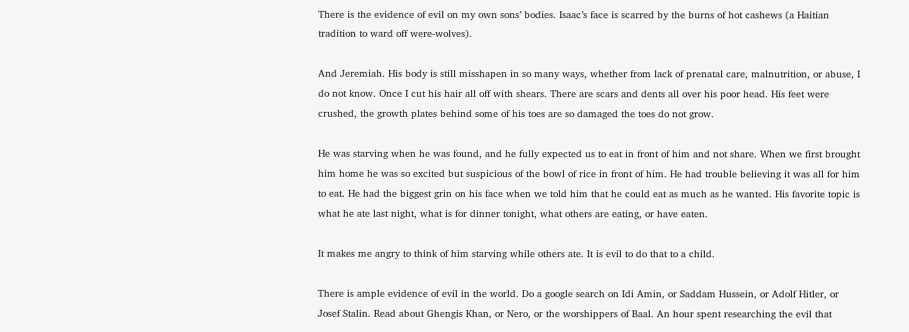There is the evidence of evil on my own sons’ bodies. Isaac’s face is scarred by the burns of hot cashews (a Haitian tradition to ward off were-wolves).

And Jeremiah. His body is still misshapen in so many ways, whether from lack of prenatal care, malnutrition, or abuse, I do not know. Once I cut his hair all off with shears. There are scars and dents all over his poor head. His feet were crushed, the growth plates behind some of his toes are so damaged the toes do not grow.

He was starving when he was found, and he fully expected us to eat in front of him and not share. When we first brought him home he was so excited but suspicious of the bowl of rice in front of him. He had trouble believing it was all for him to eat. He had the biggest grin on his face when we told him that he could eat as much as he wanted. His favorite topic is what he ate last night, what is for dinner tonight, what others are eating, or have eaten.

It makes me angry to think of him starving while others ate. It is evil to do that to a child.

There is ample evidence of evil in the world. Do a google search on Idi Amin, or Saddam Hussein, or Adolf Hitler, or Josef Stalin. Read about Ghengis Khan, or Nero, or the worshippers of Baal. An hour spent researching the evil that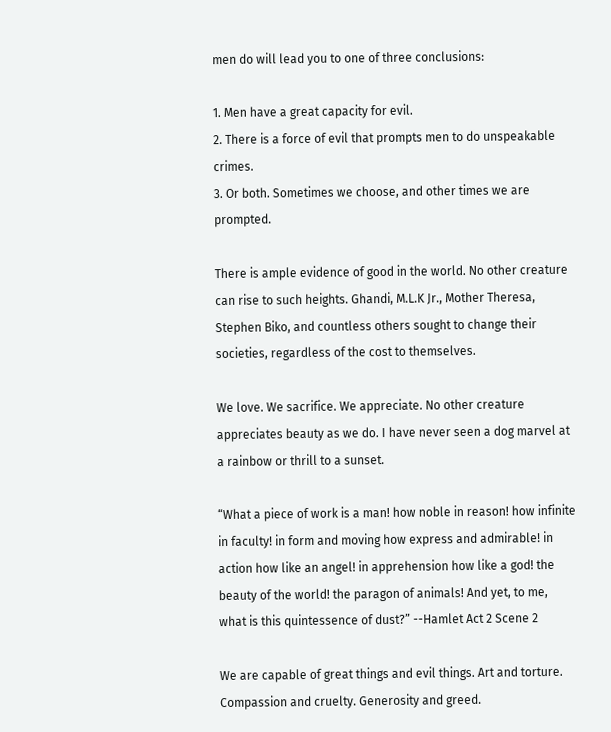men do will lead you to one of three conclusions:

1. Men have a great capacity for evil.
2. There is a force of evil that prompts men to do unspeakable crimes.
3. Or both. Sometimes we choose, and other times we are prompted.

There is ample evidence of good in the world. No other creature can rise to such heights. Ghandi, M.L.K Jr., Mother Theresa, Stephen Biko, and countless others sought to change their societies, regardless of the cost to themselves.

We love. We sacrifice. We appreciate. No other creature appreciates beauty as we do. I have never seen a dog marvel at a rainbow or thrill to a sunset.

“What a piece of work is a man! how noble in reason! how infinite in faculty! in form and moving how express and admirable! in action how like an angel! in apprehension how like a god! the beauty of the world! the paragon of animals! And yet, to me, what is this quintessence of dust?” --Hamlet Act 2 Scene 2

We are capable of great things and evil things. Art and torture. Compassion and cruelty. Generosity and greed.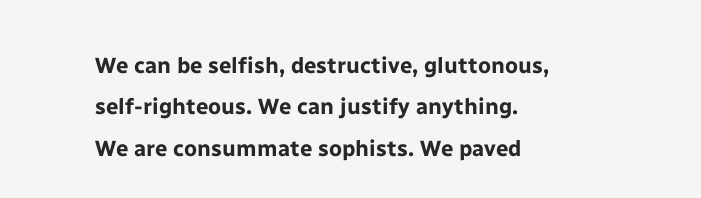We can be selfish, destructive, gluttonous, self-righteous. We can justify anything. We are consummate sophists. We paved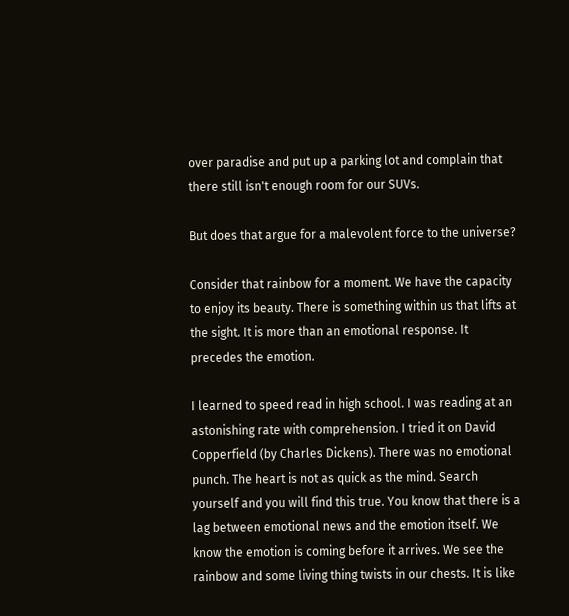over paradise and put up a parking lot and complain that there still isn't enough room for our SUVs.

But does that argue for a malevolent force to the universe?

Consider that rainbow for a moment. We have the capacity to enjoy its beauty. There is something within us that lifts at the sight. It is more than an emotional response. It precedes the emotion.

I learned to speed read in high school. I was reading at an astonishing rate with comprehension. I tried it on David Copperfield (by Charles Dickens). There was no emotional punch. The heart is not as quick as the mind. Search yourself and you will find this true. You know that there is a lag between emotional news and the emotion itself. We know the emotion is coming before it arrives. We see the rainbow and some living thing twists in our chests. It is like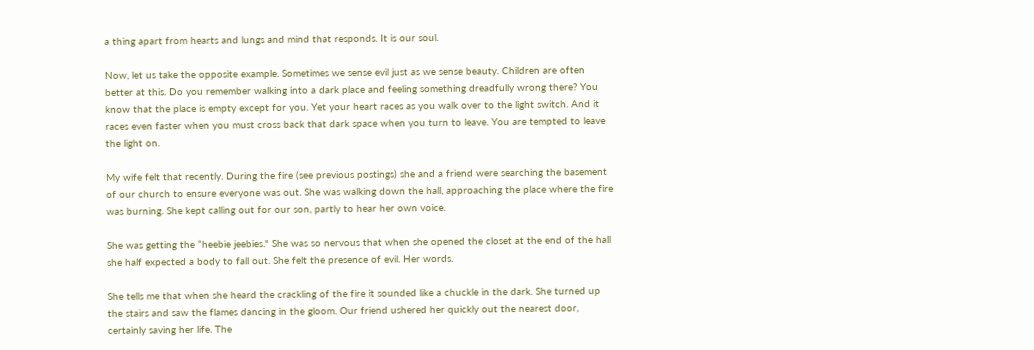a thing apart from hearts and lungs and mind that responds. It is our soul.

Now, let us take the opposite example. Sometimes we sense evil just as we sense beauty. Children are often better at this. Do you remember walking into a dark place and feeling something dreadfully wrong there? You know that the place is empty except for you. Yet your heart races as you walk over to the light switch. And it races even faster when you must cross back that dark space when you turn to leave. You are tempted to leave the light on.

My wife felt that recently. During the fire (see previous postings) she and a friend were searching the basement of our church to ensure everyone was out. She was walking down the hall, approaching the place where the fire was burning. She kept calling out for our son, partly to hear her own voice.

She was getting the “heebie jeebies." She was so nervous that when she opened the closet at the end of the hall she half expected a body to fall out. She felt the presence of evil. Her words.

She tells me that when she heard the crackling of the fire it sounded like a chuckle in the dark. She turned up the stairs and saw the flames dancing in the gloom. Our friend ushered her quickly out the nearest door, certainly saving her life. The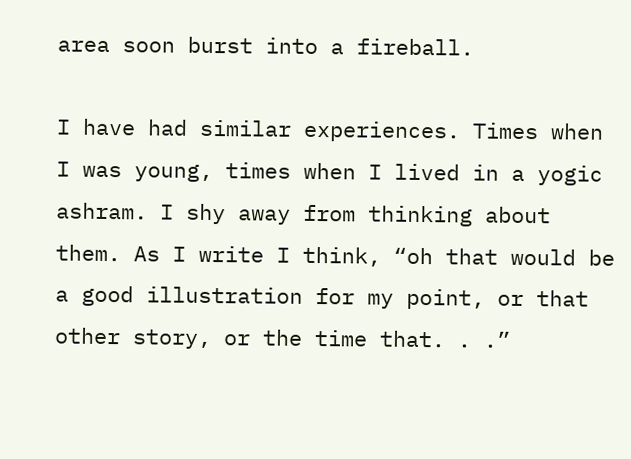area soon burst into a fireball.

I have had similar experiences. Times when I was young, times when I lived in a yogic ashram. I shy away from thinking about them. As I write I think, “oh that would be a good illustration for my point, or that other story, or the time that. . .”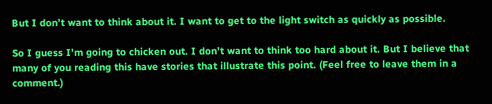But I don’t want to think about it. I want to get to the light switch as quickly as possible.

So I guess I’m going to chicken out. I don’t want to think too hard about it. But I believe that many of you reading this have stories that illustrate this point. (Feel free to leave them in a comment.)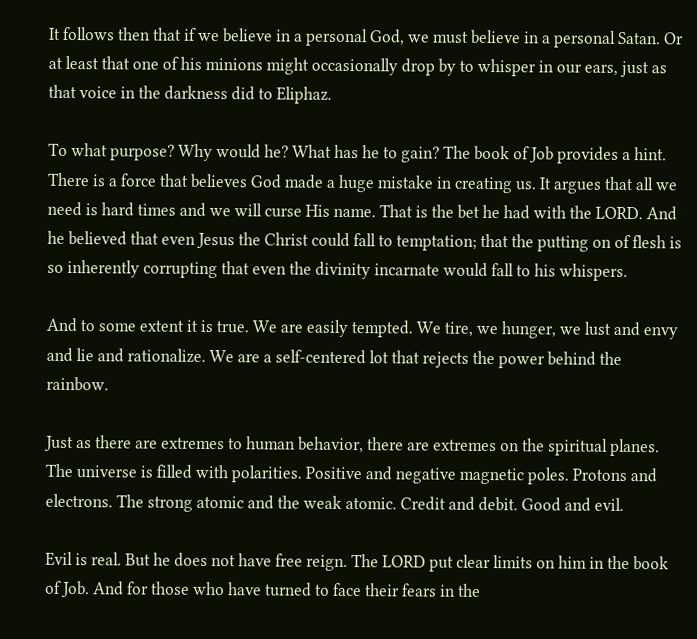It follows then that if we believe in a personal God, we must believe in a personal Satan. Or at least that one of his minions might occasionally drop by to whisper in our ears, just as that voice in the darkness did to Eliphaz.

To what purpose? Why would he? What has he to gain? The book of Job provides a hint. There is a force that believes God made a huge mistake in creating us. It argues that all we need is hard times and we will curse His name. That is the bet he had with the LORD. And he believed that even Jesus the Christ could fall to temptation; that the putting on of flesh is so inherently corrupting that even the divinity incarnate would fall to his whispers.

And to some extent it is true. We are easily tempted. We tire, we hunger, we lust and envy and lie and rationalize. We are a self-centered lot that rejects the power behind the rainbow.

Just as there are extremes to human behavior, there are extremes on the spiritual planes. The universe is filled with polarities. Positive and negative magnetic poles. Protons and electrons. The strong atomic and the weak atomic. Credit and debit. Good and evil.

Evil is real. But he does not have free reign. The LORD put clear limits on him in the book of Job. And for those who have turned to face their fears in the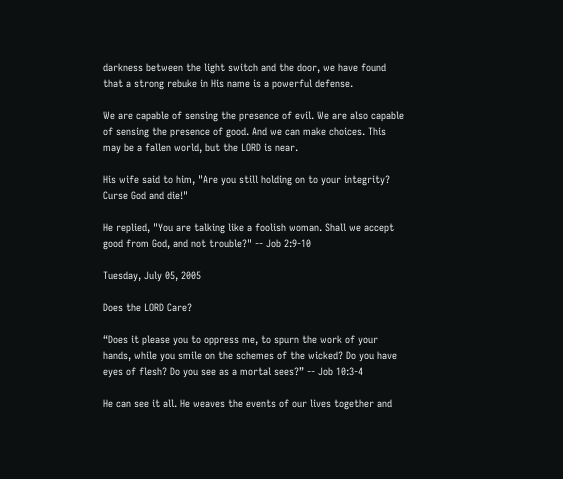darkness between the light switch and the door, we have found that a strong rebuke in His name is a powerful defense.

We are capable of sensing the presence of evil. We are also capable of sensing the presence of good. And we can make choices. This may be a fallen world, but the LORD is near.

His wife said to him, "Are you still holding on to your integrity? Curse God and die!"

He replied, "You are talking like a foolish woman. Shall we accept good from God, and not trouble?" -- Job 2:9-10

Tuesday, July 05, 2005

Does the LORD Care?

“Does it please you to oppress me, to spurn the work of your hands, while you smile on the schemes of the wicked? Do you have eyes of flesh? Do you see as a mortal sees?” -- Job 10:3-4

He can see it all. He weaves the events of our lives together and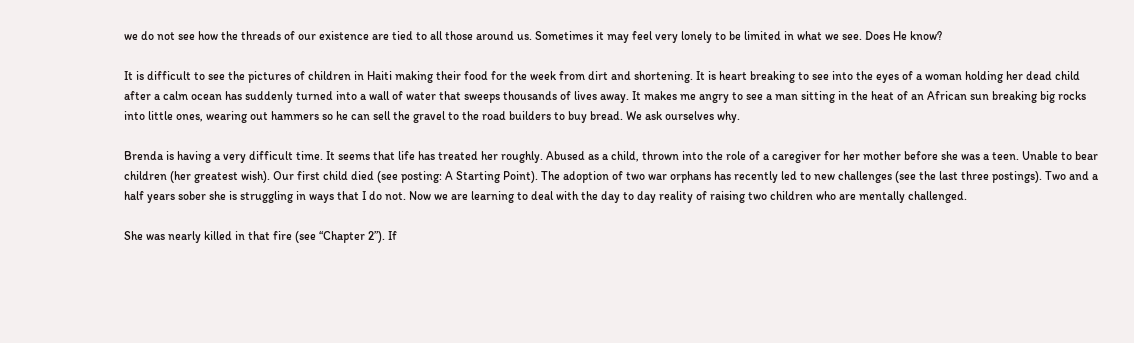we do not see how the threads of our existence are tied to all those around us. Sometimes it may feel very lonely to be limited in what we see. Does He know?

It is difficult to see the pictures of children in Haiti making their food for the week from dirt and shortening. It is heart breaking to see into the eyes of a woman holding her dead child after a calm ocean has suddenly turned into a wall of water that sweeps thousands of lives away. It makes me angry to see a man sitting in the heat of an African sun breaking big rocks into little ones, wearing out hammers so he can sell the gravel to the road builders to buy bread. We ask ourselves why.

Brenda is having a very difficult time. It seems that life has treated her roughly. Abused as a child, thrown into the role of a caregiver for her mother before she was a teen. Unable to bear children (her greatest wish). Our first child died (see posting: A Starting Point). The adoption of two war orphans has recently led to new challenges (see the last three postings). Two and a half years sober she is struggling in ways that I do not. Now we are learning to deal with the day to day reality of raising two children who are mentally challenged.

She was nearly killed in that fire (see “Chapter 2”). If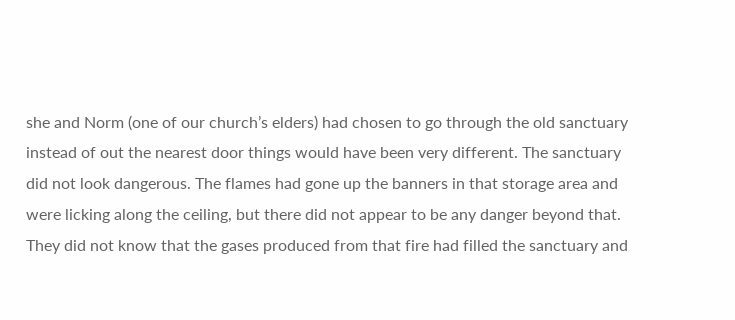she and Norm (one of our church’s elders) had chosen to go through the old sanctuary instead of out the nearest door things would have been very different. The sanctuary did not look dangerous. The flames had gone up the banners in that storage area and were licking along the ceiling, but there did not appear to be any danger beyond that. They did not know that the gases produced from that fire had filled the sanctuary and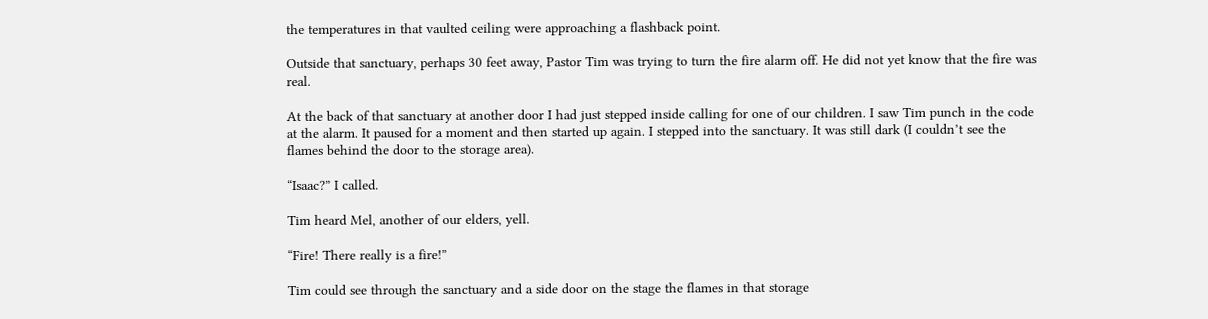the temperatures in that vaulted ceiling were approaching a flashback point.

Outside that sanctuary, perhaps 30 feet away, Pastor Tim was trying to turn the fire alarm off. He did not yet know that the fire was real.

At the back of that sanctuary at another door I had just stepped inside calling for one of our children. I saw Tim punch in the code at the alarm. It paused for a moment and then started up again. I stepped into the sanctuary. It was still dark (I couldn’t see the flames behind the door to the storage area).

“Isaac?” I called.

Tim heard Mel, another of our elders, yell.

“Fire! There really is a fire!”

Tim could see through the sanctuary and a side door on the stage the flames in that storage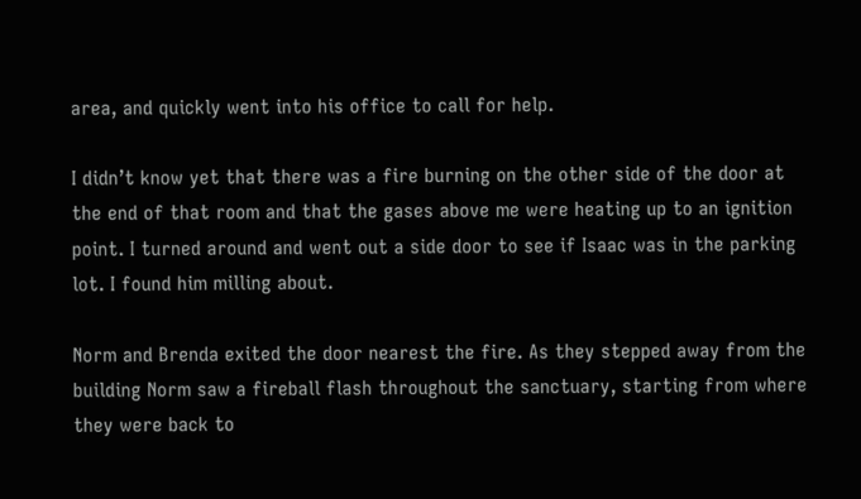area, and quickly went into his office to call for help.

I didn’t know yet that there was a fire burning on the other side of the door at the end of that room and that the gases above me were heating up to an ignition point. I turned around and went out a side door to see if Isaac was in the parking lot. I found him milling about.

Norm and Brenda exited the door nearest the fire. As they stepped away from the building Norm saw a fireball flash throughout the sanctuary, starting from where they were back to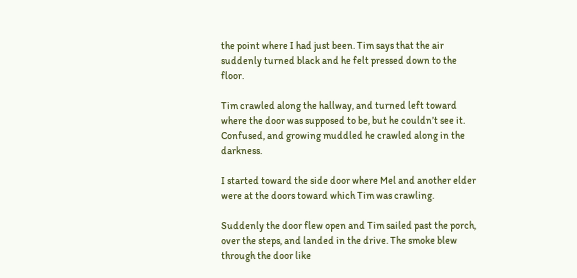the point where I had just been. Tim says that the air suddenly turned black and he felt pressed down to the floor.

Tim crawled along the hallway, and turned left toward where the door was supposed to be, but he couldn’t see it. Confused, and growing muddled he crawled along in the darkness.

I started toward the side door where Mel and another elder were at the doors toward which Tim was crawling.

Suddenly the door flew open and Tim sailed past the porch, over the steps, and landed in the drive. The smoke blew through the door like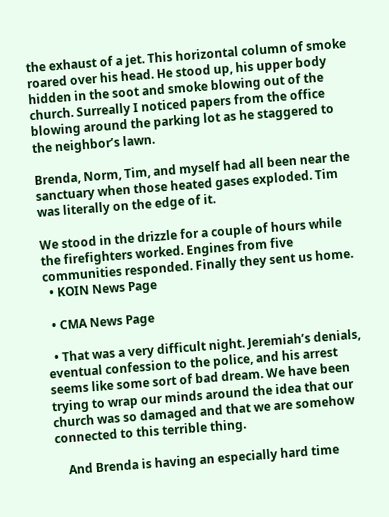the exhaust of a jet. This horizontal column of smoke roared over his head. He stood up, his upper body hidden in the soot and smoke blowing out of the church. Surreally I noticed papers from the office blowing around the parking lot as he staggered to the neighbor’s lawn.

Brenda, Norm, Tim, and myself had all been near the sanctuary when those heated gases exploded. Tim was literally on the edge of it.

We stood in the drizzle for a couple of hours while the firefighters worked. Engines from five communities responded. Finally they sent us home.
  • KOIN News Page

  • CMA News Page

  • That was a very difficult night. Jeremiah’s denials, eventual confession to the police, and his arrest seems like some sort of bad dream. We have been trying to wrap our minds around the idea that our church was so damaged and that we are somehow connected to this terrible thing.

    And Brenda is having an especially hard time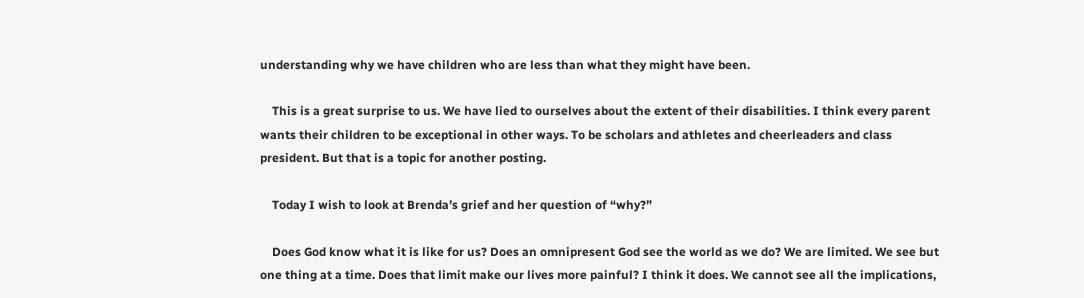understanding why we have children who are less than what they might have been.

    This is a great surprise to us. We have lied to ourselves about the extent of their disabilities. I think every parent wants their children to be exceptional in other ways. To be scholars and athletes and cheerleaders and class president. But that is a topic for another posting.

    Today I wish to look at Brenda’s grief and her question of “why?”

    Does God know what it is like for us? Does an omnipresent God see the world as we do? We are limited. We see but one thing at a time. Does that limit make our lives more painful? I think it does. We cannot see all the implications,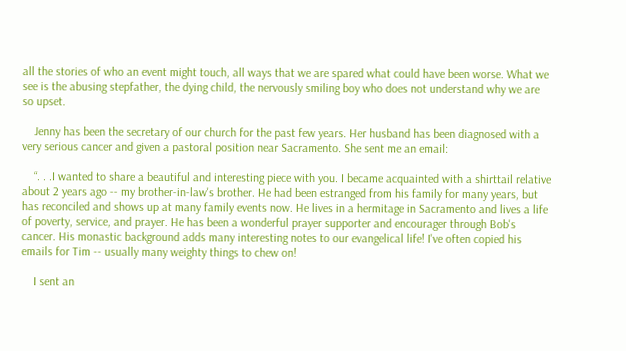all the stories of who an event might touch, all ways that we are spared what could have been worse. What we see is the abusing stepfather, the dying child, the nervously smiling boy who does not understand why we are so upset.

    Jenny has been the secretary of our church for the past few years. Her husband has been diagnosed with a very serious cancer and given a pastoral position near Sacramento. She sent me an email:

    “. . .I wanted to share a beautiful and interesting piece with you. I became acquainted with a shirttail relative about 2 years ago -- my brother-in-law's brother. He had been estranged from his family for many years, but has reconciled and shows up at many family events now. He lives in a hermitage in Sacramento and lives a life of poverty, service, and prayer. He has been a wonderful prayer supporter and encourager through Bob's cancer. His monastic background adds many interesting notes to our evangelical life! I've often copied his emails for Tim -- usually many weighty things to chew on!

    I sent an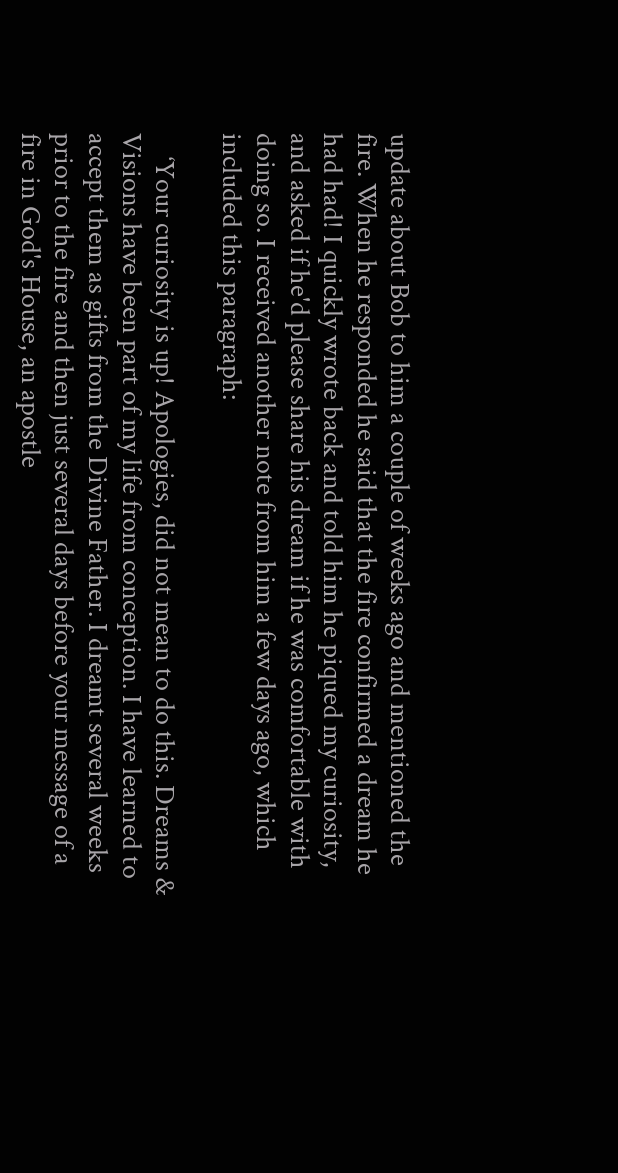update about Bob to him a couple of weeks ago and mentioned the fire. When he responded he said that the fire confirmed a dream he had had! I quickly wrote back and told him he piqued my curiosity, and asked if he'd please share his dream if he was comfortable with doing so. I received another note from him a few days ago, which included this paragraph:

    ‘Your curiosity is up! Apologies, did not mean to do this. Dreams & Visions have been part of my life from conception. I have learned to accept them as gifts from the Divine Father. I dreamt several weeks prior to the fire and then just several days before your message of a fire in God's House, an apostle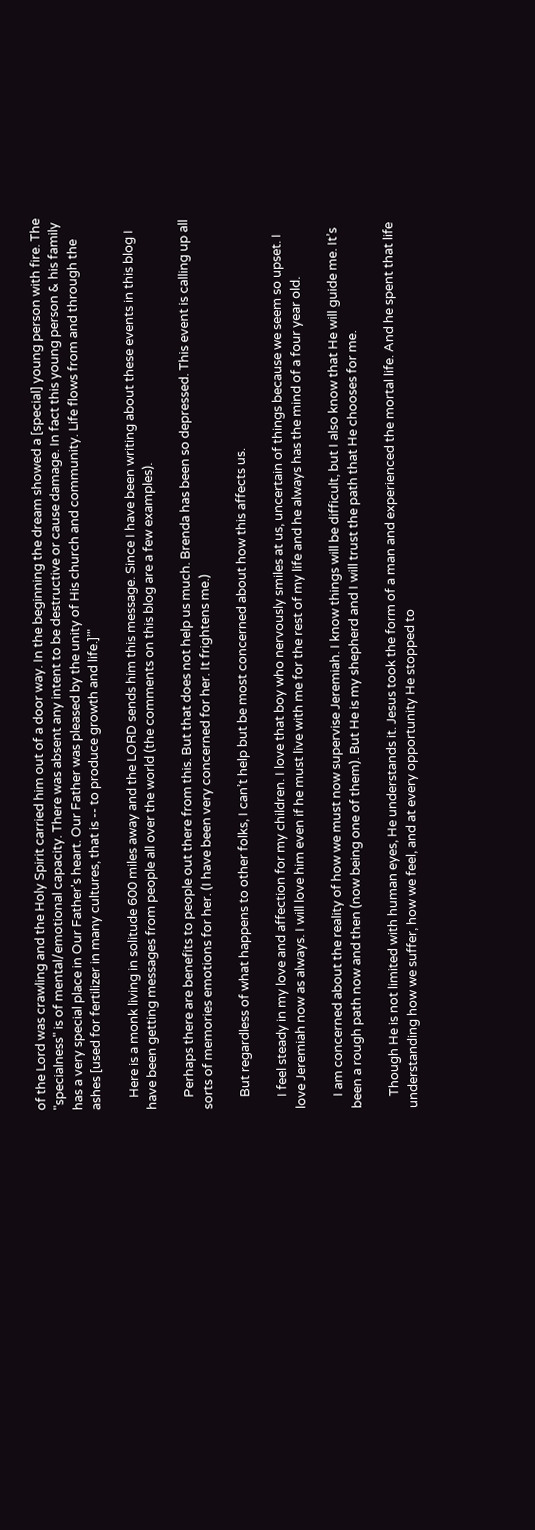of the Lord was crawling and the Holy Spirit carried him out of a door way. In the beginning the dream showed a [special] young person with fire. The "specialness" is of mental/emotional capacity. There was absent any intent to be destructive or cause damage. In fact this young person & his family has a very special place in Our Father's heart. Our Father was pleased by the unity of His church and community. Life flows from and through the ashes [used for fertilizer in many cultures, that is -- to produce growth and life.]’"

    Here is a monk living in solitude 600 miles away and the LORD sends him this message. Since I have been writing about these events in this blog I have been getting messages from people all over the world (the comments on this blog are a few examples).

    Perhaps there are benefits to people out there from this. But that does not help us much. Brenda has been so depressed. This event is calling up all sorts of memories emotions for her. (I have been very concerned for her. It frightens me.)

    But regardless of what happens to other folks, I can’t help but be most concerned about how this affects us.

    I feel steady in my love and affection for my children. I love that boy who nervously smiles at us, uncertain of things because we seem so upset. I love Jeremiah now as always. I will love him even if he must live with me for the rest of my life and he always has the mind of a four year old.

    I am concerned about the reality of how we must now supervise Jeremiah. I know things will be difficult, but I also know that He will guide me. It’s been a rough path now and then (now being one of them). But He is my shepherd and I will trust the path that He chooses for me.

    Though He is not limited with human eyes, He understands it. Jesus took the form of a man and experienced the mortal life. And he spent that life understanding how we suffer, how we feel, and at every opportunity He stopped to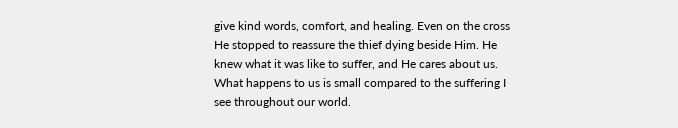give kind words, comfort, and healing. Even on the cross He stopped to reassure the thief dying beside Him. He knew what it was like to suffer, and He cares about us. What happens to us is small compared to the suffering I see throughout our world.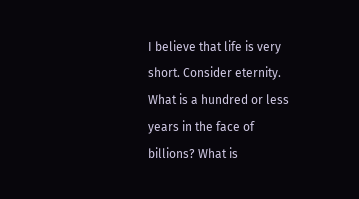I believe that life is very short. Consider eternity. What is a hundred or less years in the face of billions? What is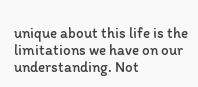unique about this life is the limitations we have on our understanding. Not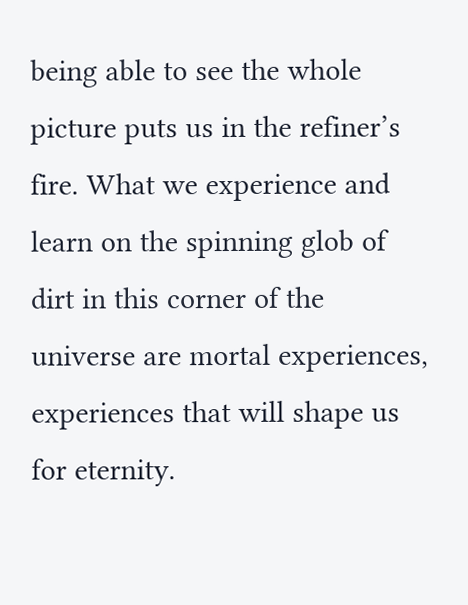being able to see the whole picture puts us in the refiner’s fire. What we experience and learn on the spinning glob of dirt in this corner of the universe are mortal experiences, experiences that will shape us for eternity.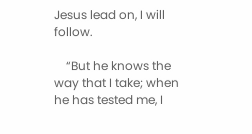Jesus lead on, I will follow.

    “But he knows the way that I take; when he has tested me, I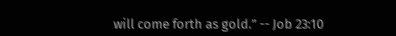will come forth as gold.” -- Job 23:10